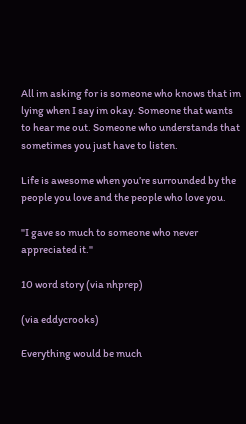All im asking for is someone who knows that im lying when I say im okay. Someone that wants to hear me out. Someone who understands that sometimes you just have to listen.

Life is awesome when you’re surrounded by the people you love and the people who love you.

"I gave so much to someone who never appreciated it."

10 word story (via nhprep)

(via eddycrooks)

Everything would be much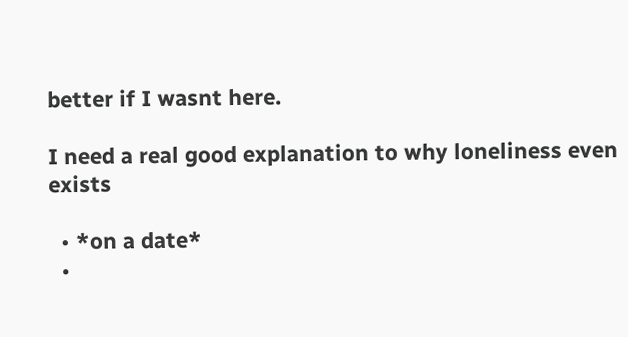better if I wasnt here.

I need a real good explanation to why loneliness even exists

  • *on a date*
  •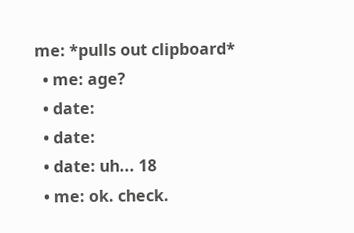me: *pulls out clipboard*
  • me: age?
  • date:
  • date:
  • date: uh... 18
  • me: ok. check.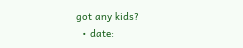got any kids?
  • date: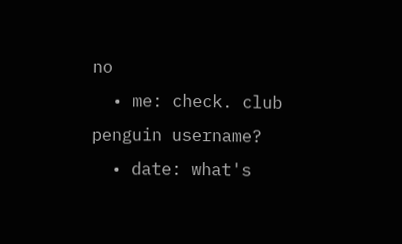no
  • me: check. club penguin username?
  • date: what's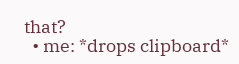that?
  • me: *drops clipboard*